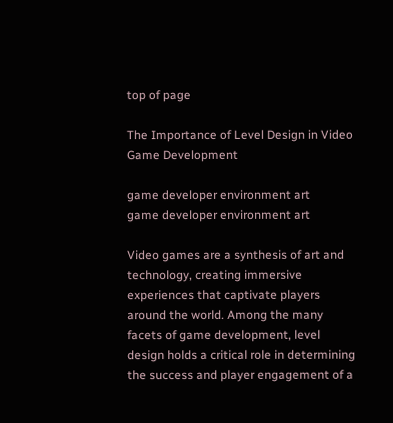top of page

The Importance of Level Design in Video Game Development

game developer environment art
game developer environment art

Video games are a synthesis of art and technology, creating immersive experiences that captivate players around the world. Among the many facets of game development, level design holds a critical role in determining the success and player engagement of a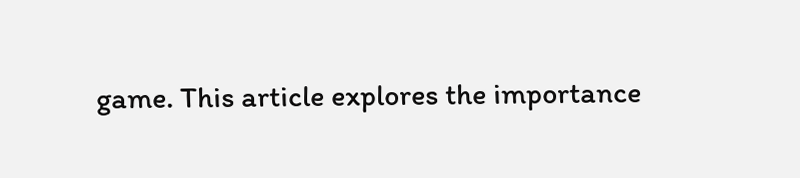game. This article explores the importance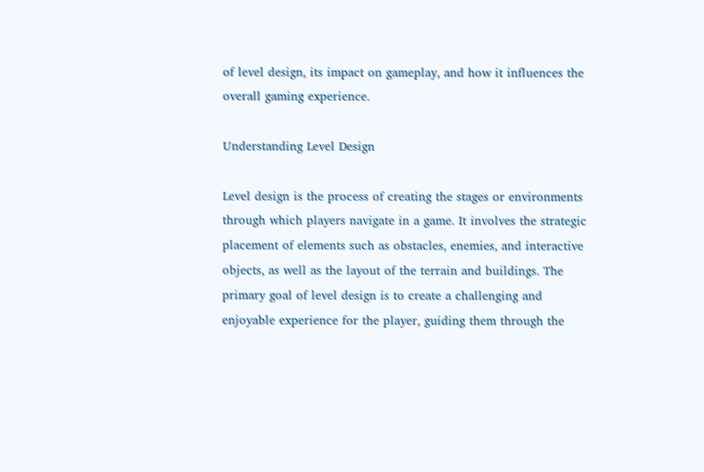of level design, its impact on gameplay, and how it influences the overall gaming experience.

Understanding Level Design

Level design is the process of creating the stages or environments through which players navigate in a game. It involves the strategic placement of elements such as obstacles, enemies, and interactive objects, as well as the layout of the terrain and buildings. The primary goal of level design is to create a challenging and enjoyable experience for the player, guiding them through the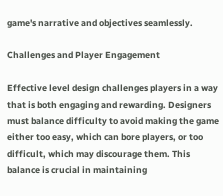game's narrative and objectives seamlessly.

Challenges and Player Engagement

Effective level design challenges players in a way that is both engaging and rewarding. Designers must balance difficulty to avoid making the game either too easy, which can bore players, or too difficult, which may discourage them. This balance is crucial in maintaining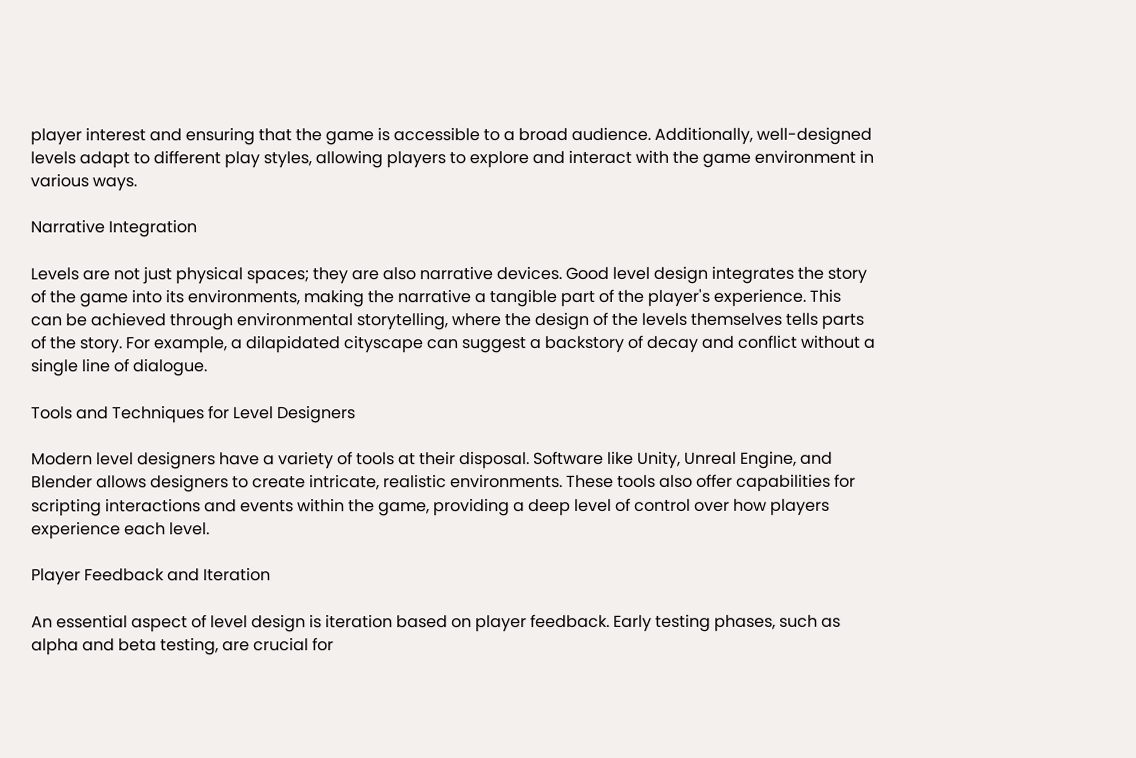player interest and ensuring that the game is accessible to a broad audience. Additionally, well-designed levels adapt to different play styles, allowing players to explore and interact with the game environment in various ways.

Narrative Integration

Levels are not just physical spaces; they are also narrative devices. Good level design integrates the story of the game into its environments, making the narrative a tangible part of the player's experience. This can be achieved through environmental storytelling, where the design of the levels themselves tells parts of the story. For example, a dilapidated cityscape can suggest a backstory of decay and conflict without a single line of dialogue.

Tools and Techniques for Level Designers

Modern level designers have a variety of tools at their disposal. Software like Unity, Unreal Engine, and Blender allows designers to create intricate, realistic environments. These tools also offer capabilities for scripting interactions and events within the game, providing a deep level of control over how players experience each level.

Player Feedback and Iteration

An essential aspect of level design is iteration based on player feedback. Early testing phases, such as alpha and beta testing, are crucial for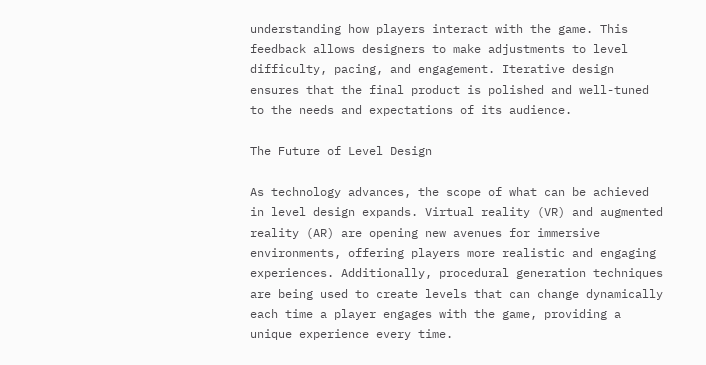understanding how players interact with the game. This feedback allows designers to make adjustments to level difficulty, pacing, and engagement. Iterative design ensures that the final product is polished and well-tuned to the needs and expectations of its audience.

The Future of Level Design

As technology advances, the scope of what can be achieved in level design expands. Virtual reality (VR) and augmented reality (AR) are opening new avenues for immersive environments, offering players more realistic and engaging experiences. Additionally, procedural generation techniques are being used to create levels that can change dynamically each time a player engages with the game, providing a unique experience every time.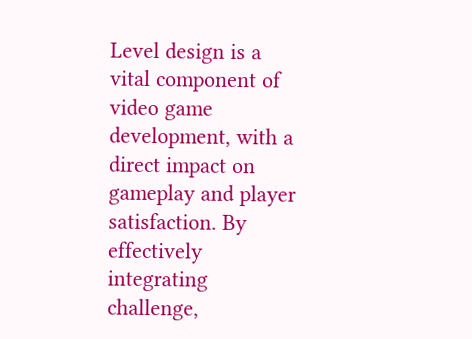Level design is a vital component of video game development, with a direct impact on gameplay and player satisfaction. By effectively integrating challenge,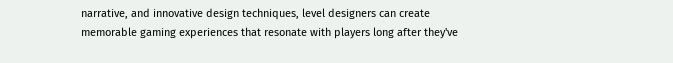narrative, and innovative design techniques, level designers can create memorable gaming experiences that resonate with players long after they've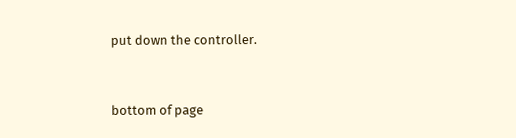put down the controller.



bottom of page